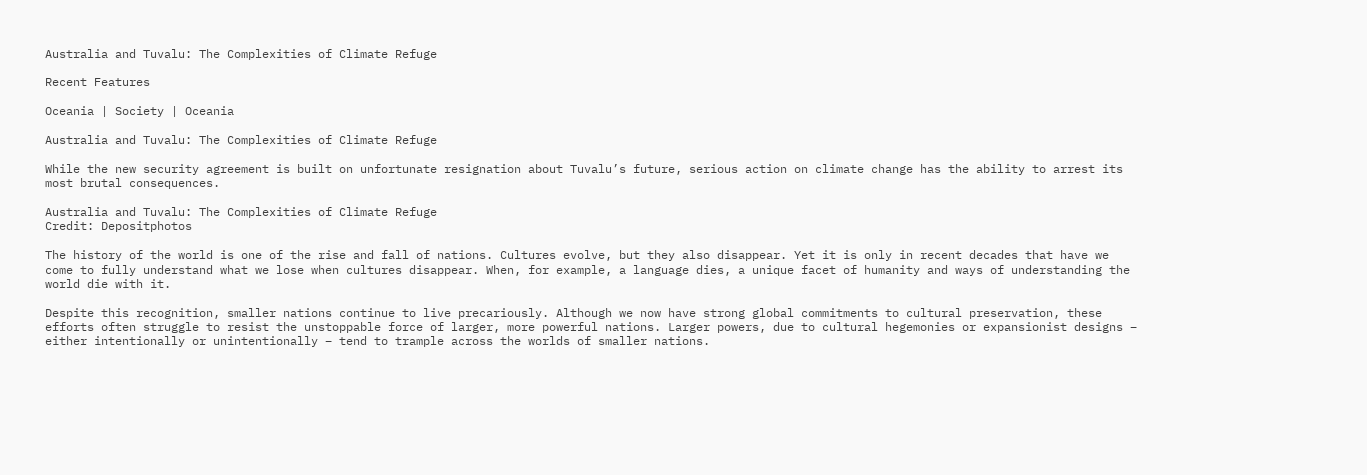Australia and Tuvalu: The Complexities of Climate Refuge

Recent Features

Oceania | Society | Oceania

Australia and Tuvalu: The Complexities of Climate Refuge

While the new security agreement is built on unfortunate resignation about Tuvalu’s future, serious action on climate change has the ability to arrest its most brutal consequences.

Australia and Tuvalu: The Complexities of Climate Refuge
Credit: Depositphotos

The history of the world is one of the rise and fall of nations. Cultures evolve, but they also disappear. Yet it is only in recent decades that have we come to fully understand what we lose when cultures disappear. When, for example, a language dies, a unique facet of humanity and ways of understanding the world die with it.

Despite this recognition, smaller nations continue to live precariously. Although we now have strong global commitments to cultural preservation, these efforts often struggle to resist the unstoppable force of larger, more powerful nations. Larger powers, due to cultural hegemonies or expansionist designs – either intentionally or unintentionally – tend to trample across the worlds of smaller nations.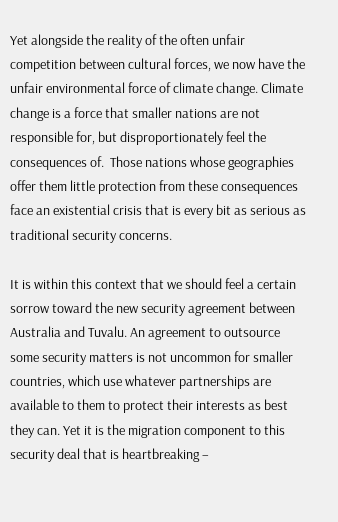Yet alongside the reality of the often unfair competition between cultural forces, we now have the unfair environmental force of climate change. Climate change is a force that smaller nations are not responsible for, but disproportionately feel the consequences of.  Those nations whose geographies offer them little protection from these consequences face an existential crisis that is every bit as serious as traditional security concerns.

It is within this context that we should feel a certain sorrow toward the new security agreement between Australia and Tuvalu. An agreement to outsource some security matters is not uncommon for smaller countries, which use whatever partnerships are available to them to protect their interests as best they can. Yet it is the migration component to this security deal that is heartbreaking –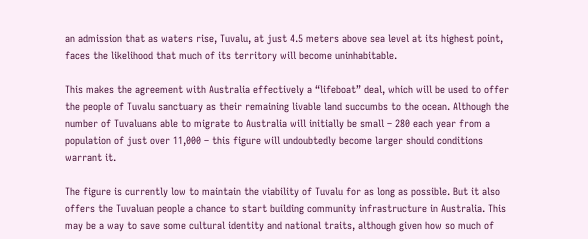an admission that as waters rise, Tuvalu, at just 4.5 meters above sea level at its highest point, faces the likelihood that much of its territory will become uninhabitable.

This makes the agreement with Australia effectively a “lifeboat” deal, which will be used to offer the people of Tuvalu sanctuary as their remaining livable land succumbs to the ocean. Although the number of Tuvaluans able to migrate to Australia will initially be small – 280 each year from a population of just over 11,000 – this figure will undoubtedly become larger should conditions warrant it.

The figure is currently low to maintain the viability of Tuvalu for as long as possible. But it also offers the Tuvaluan people a chance to start building community infrastructure in Australia. This may be a way to save some cultural identity and national traits, although given how so much of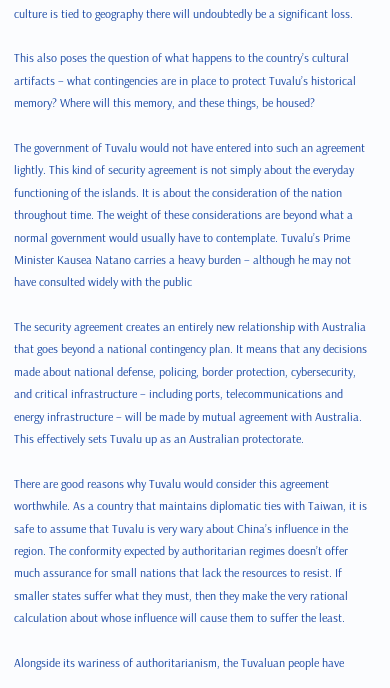culture is tied to geography there will undoubtedly be a significant loss.

This also poses the question of what happens to the country’s cultural artifacts – what contingencies are in place to protect Tuvalu’s historical memory? Where will this memory, and these things, be housed?

The government of Tuvalu would not have entered into such an agreement lightly. This kind of security agreement is not simply about the everyday functioning of the islands. It is about the consideration of the nation throughout time. The weight of these considerations are beyond what a normal government would usually have to contemplate. Tuvalu’s Prime Minister Kausea Natano carries a heavy burden – although he may not have consulted widely with the public

The security agreement creates an entirely new relationship with Australia that goes beyond a national contingency plan. It means that any decisions made about national defense, policing, border protection, cybersecurity, and critical infrastructure – including ports, telecommunications and energy infrastructure – will be made by mutual agreement with Australia. This effectively sets Tuvalu up as an Australian protectorate.

There are good reasons why Tuvalu would consider this agreement worthwhile. As a country that maintains diplomatic ties with Taiwan, it is safe to assume that Tuvalu is very wary about China’s influence in the region. The conformity expected by authoritarian regimes doesn’t offer much assurance for small nations that lack the resources to resist. If smaller states suffer what they must, then they make the very rational calculation about whose influence will cause them to suffer the least.

Alongside its wariness of authoritarianism, the Tuvaluan people have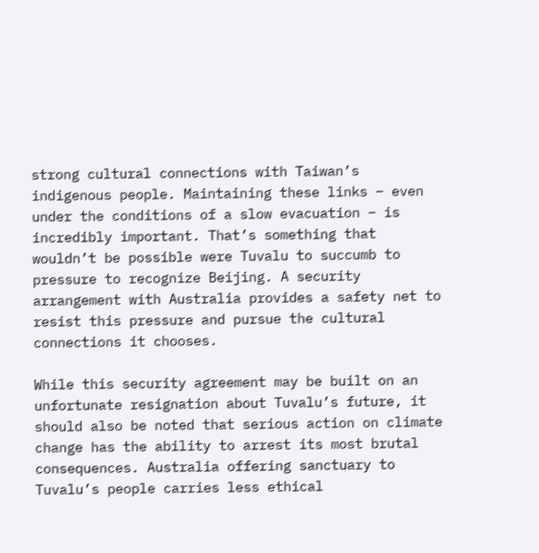strong cultural connections with Taiwan’s indigenous people. Maintaining these links – even under the conditions of a slow evacuation – is incredibly important. That’s something that wouldn’t be possible were Tuvalu to succumb to pressure to recognize Beijing. A security arrangement with Australia provides a safety net to resist this pressure and pursue the cultural connections it chooses.

While this security agreement may be built on an unfortunate resignation about Tuvalu’s future, it should also be noted that serious action on climate change has the ability to arrest its most brutal consequences. Australia offering sanctuary to Tuvalu’s people carries less ethical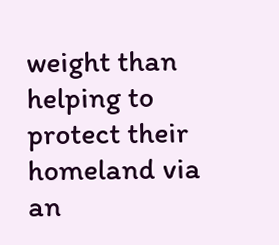weight than helping to protect their homeland via an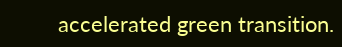accelerated green transition.